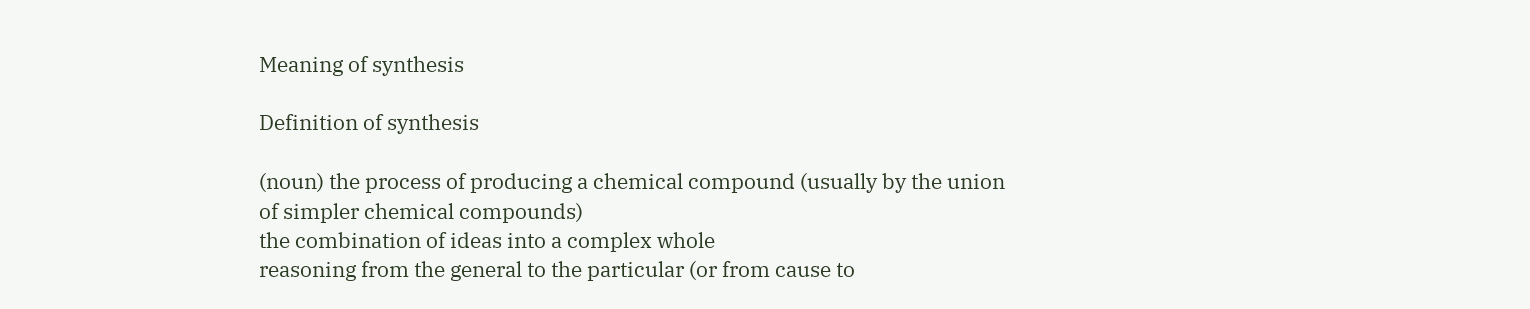Meaning of synthesis

Definition of synthesis

(noun) the process of producing a chemical compound (usually by the union of simpler chemical compounds)
the combination of ideas into a complex whole
reasoning from the general to the particular (or from cause to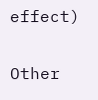effect)

Other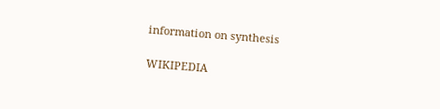information on synthesis

WIKIPEDIA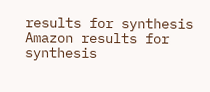results for synthesis
Amazon results for synthesis